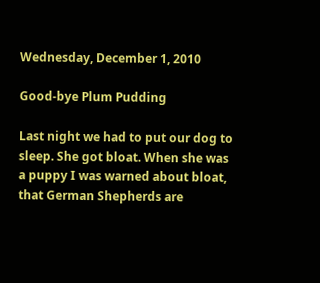Wednesday, December 1, 2010

Good-bye Plum Pudding

Last night we had to put our dog to sleep. She got bloat. When she was a puppy I was warned about bloat, that German Shepherds are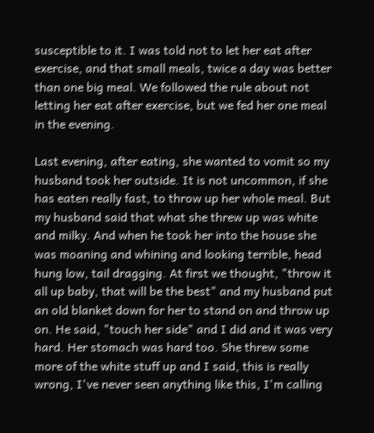susceptible to it. I was told not to let her eat after exercise, and that small meals, twice a day was better than one big meal. We followed the rule about not letting her eat after exercise, but we fed her one meal in the evening.

Last evening, after eating, she wanted to vomit so my husband took her outside. It is not uncommon, if she has eaten really fast, to throw up her whole meal. But my husband said that what she threw up was white and milky. And when he took her into the house she was moaning and whining and looking terrible, head hung low, tail dragging. At first we thought, "throw it all up baby, that will be the best" and my husband put an old blanket down for her to stand on and throw up on. He said, "touch her side" and I did and it was very hard. Her stomach was hard too. She threw some more of the white stuff up and I said, this is really wrong, I've never seen anything like this, I'm calling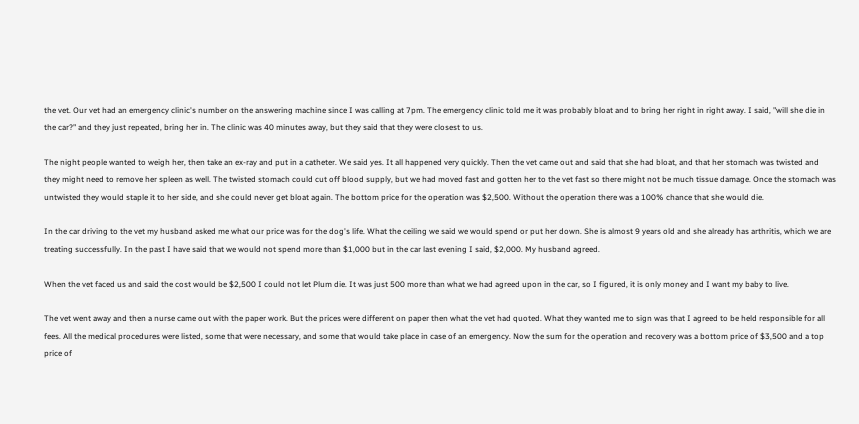the vet. Our vet had an emergency clinic's number on the answering machine since I was calling at 7pm. The emergency clinic told me it was probably bloat and to bring her right in right away. I said, "will she die in the car?" and they just repeated, bring her in. The clinic was 40 minutes away, but they said that they were closest to us.

The night people wanted to weigh her, then take an ex-ray and put in a catheter. We said yes. It all happened very quickly. Then the vet came out and said that she had bloat, and that her stomach was twisted and they might need to remove her spleen as well. The twisted stomach could cut off blood supply, but we had moved fast and gotten her to the vet fast so there might not be much tissue damage. Once the stomach was untwisted they would staple it to her side, and she could never get bloat again. The bottom price for the operation was $2,500. Without the operation there was a 100% chance that she would die.

In the car driving to the vet my husband asked me what our price was for the dog's life. What the ceiling we said we would spend or put her down. She is almost 9 years old and she already has arthritis, which we are treating successfully. In the past I have said that we would not spend more than $1,000 but in the car last evening I said, $2,000. My husband agreed.

When the vet faced us and said the cost would be $2,500 I could not let Plum die. It was just 500 more than what we had agreed upon in the car, so I figured, it is only money and I want my baby to live.

The vet went away and then a nurse came out with the paper work. But the prices were different on paper then what the vet had quoted. What they wanted me to sign was that I agreed to be held responsible for all fees. All the medical procedures were listed, some that were necessary, and some that would take place in case of an emergency. Now the sum for the operation and recovery was a bottom price of $3,500 and a top price of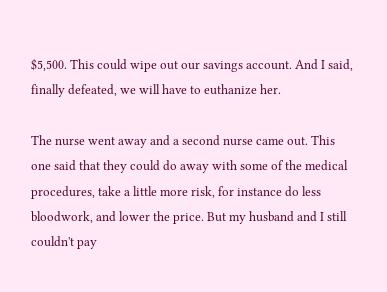$5,500. This could wipe out our savings account. And I said, finally defeated, we will have to euthanize her.

The nurse went away and a second nurse came out. This one said that they could do away with some of the medical procedures, take a little more risk, for instance do less bloodwork, and lower the price. But my husband and I still couldn't pay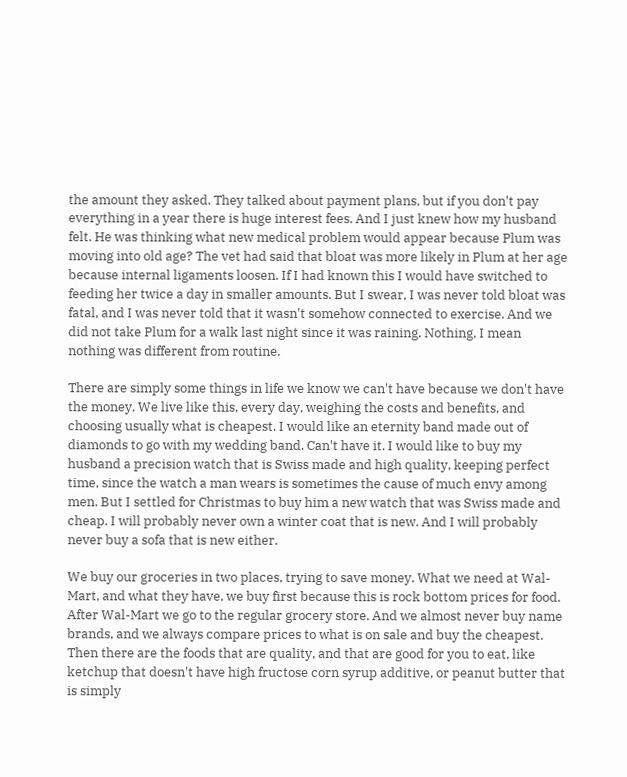the amount they asked. They talked about payment plans, but if you don't pay everything in a year there is huge interest fees. And I just knew how my husband felt. He was thinking what new medical problem would appear because Plum was moving into old age? The vet had said that bloat was more likely in Plum at her age because internal ligaments loosen. If I had known this I would have switched to feeding her twice a day in smaller amounts. But I swear, I was never told bloat was fatal, and I was never told that it wasn't somehow connected to exercise. And we did not take Plum for a walk last night since it was raining. Nothing, I mean nothing was different from routine.

There are simply some things in life we know we can't have because we don't have the money. We live like this, every day, weighing the costs and benefits, and choosing usually what is cheapest. I would like an eternity band made out of diamonds to go with my wedding band. Can't have it. I would like to buy my husband a precision watch that is Swiss made and high quality, keeping perfect time, since the watch a man wears is sometimes the cause of much envy among men. But I settled for Christmas to buy him a new watch that was Swiss made and cheap. I will probably never own a winter coat that is new. And I will probably never buy a sofa that is new either.

We buy our groceries in two places, trying to save money. What we need at Wal-Mart, and what they have, we buy first because this is rock bottom prices for food. After Wal-Mart we go to the regular grocery store. And we almost never buy name brands, and we always compare prices to what is on sale and buy the cheapest. Then there are the foods that are quality, and that are good for you to eat, like ketchup that doesn't have high fructose corn syrup additive, or peanut butter that is simply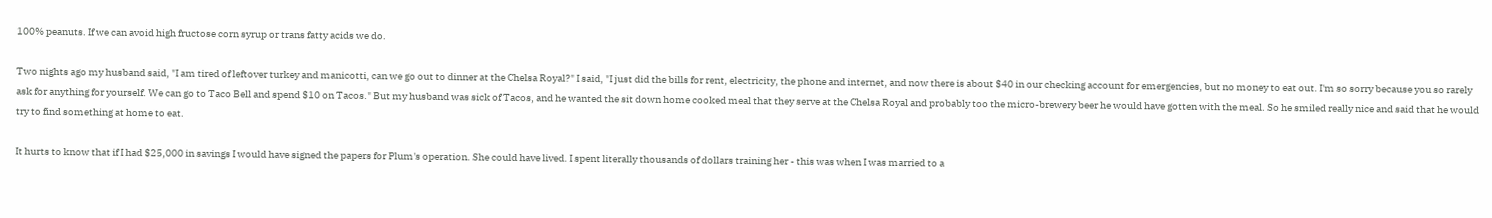100% peanuts. If we can avoid high fructose corn syrup or trans fatty acids we do.

Two nights ago my husband said, "I am tired of leftover turkey and manicotti, can we go out to dinner at the Chelsa Royal?" I said, "I just did the bills for rent, electricity, the phone and internet, and now there is about $40 in our checking account for emergencies, but no money to eat out. I'm so sorry because you so rarely ask for anything for yourself. We can go to Taco Bell and spend $10 on Tacos." But my husband was sick of Tacos, and he wanted the sit down home cooked meal that they serve at the Chelsa Royal and probably too the micro-brewery beer he would have gotten with the meal. So he smiled really nice and said that he would try to find something at home to eat.

It hurts to know that if I had $25,000 in savings I would have signed the papers for Plum's operation. She could have lived. I spent literally thousands of dollars training her - this was when I was married to a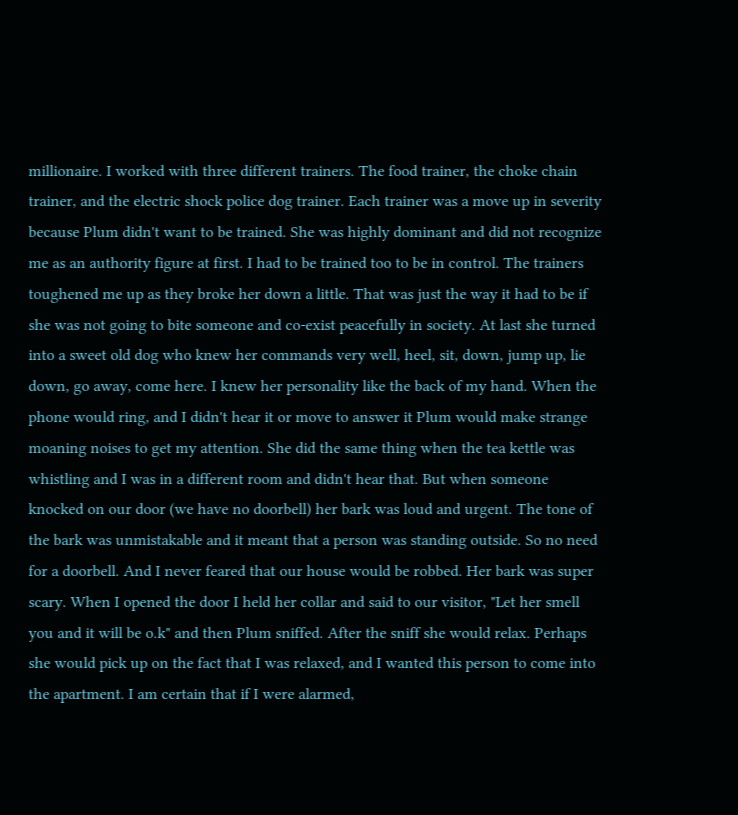millionaire. I worked with three different trainers. The food trainer, the choke chain trainer, and the electric shock police dog trainer. Each trainer was a move up in severity because Plum didn't want to be trained. She was highly dominant and did not recognize me as an authority figure at first. I had to be trained too to be in control. The trainers toughened me up as they broke her down a little. That was just the way it had to be if she was not going to bite someone and co-exist peacefully in society. At last she turned into a sweet old dog who knew her commands very well, heel, sit, down, jump up, lie down, go away, come here. I knew her personality like the back of my hand. When the phone would ring, and I didn't hear it or move to answer it Plum would make strange moaning noises to get my attention. She did the same thing when the tea kettle was whistling and I was in a different room and didn't hear that. But when someone knocked on our door (we have no doorbell) her bark was loud and urgent. The tone of the bark was unmistakable and it meant that a person was standing outside. So no need for a doorbell. And I never feared that our house would be robbed. Her bark was super scary. When I opened the door I held her collar and said to our visitor, "Let her smell you and it will be o.k" and then Plum sniffed. After the sniff she would relax. Perhaps she would pick up on the fact that I was relaxed, and I wanted this person to come into the apartment. I am certain that if I were alarmed,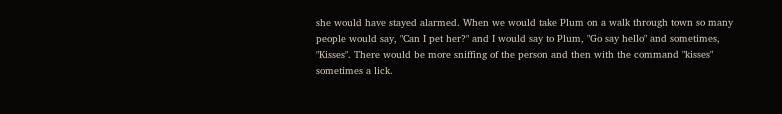she would have stayed alarmed. When we would take Plum on a walk through town so many people would say, "Can I pet her?" and I would say to Plum, "Go say hello" and sometimes, "Kisses". There would be more sniffing of the person and then with the command "kisses" sometimes a lick.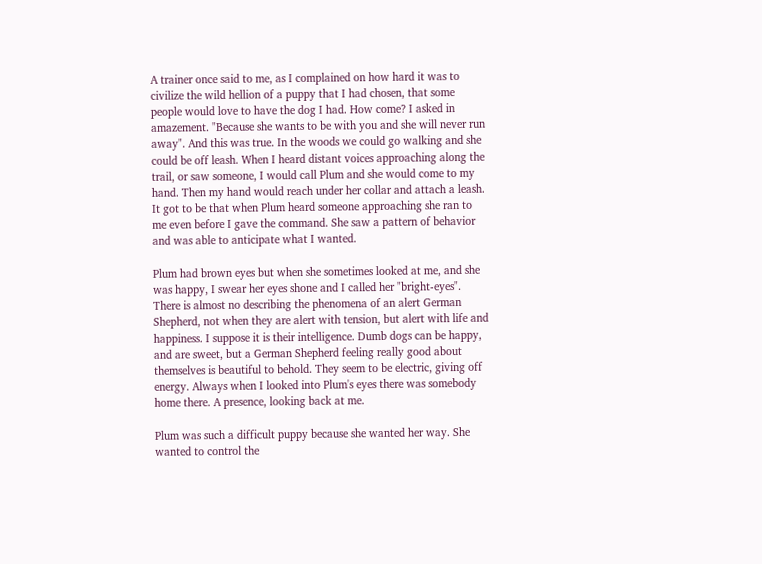A trainer once said to me, as I complained on how hard it was to civilize the wild hellion of a puppy that I had chosen, that some people would love to have the dog I had. How come? I asked in amazement. "Because she wants to be with you and she will never run away". And this was true. In the woods we could go walking and she could be off leash. When I heard distant voices approaching along the trail, or saw someone, I would call Plum and she would come to my hand. Then my hand would reach under her collar and attach a leash. It got to be that when Plum heard someone approaching she ran to me even before I gave the command. She saw a pattern of behavior and was able to anticipate what I wanted.

Plum had brown eyes but when she sometimes looked at me, and she was happy, I swear her eyes shone and I called her "bright-eyes". There is almost no describing the phenomena of an alert German Shepherd, not when they are alert with tension, but alert with life and happiness. I suppose it is their intelligence. Dumb dogs can be happy, and are sweet, but a German Shepherd feeling really good about themselves is beautiful to behold. They seem to be electric, giving off energy. Always when I looked into Plum's eyes there was somebody home there. A presence, looking back at me.

Plum was such a difficult puppy because she wanted her way. She wanted to control the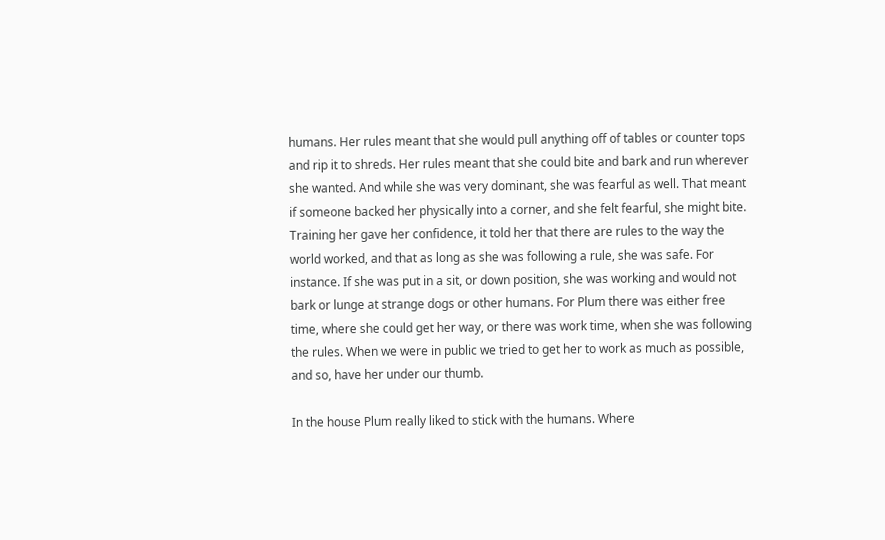humans. Her rules meant that she would pull anything off of tables or counter tops and rip it to shreds. Her rules meant that she could bite and bark and run wherever she wanted. And while she was very dominant, she was fearful as well. That meant if someone backed her physically into a corner, and she felt fearful, she might bite. Training her gave her confidence, it told her that there are rules to the way the world worked, and that as long as she was following a rule, she was safe. For instance. If she was put in a sit, or down position, she was working and would not bark or lunge at strange dogs or other humans. For Plum there was either free time, where she could get her way, or there was work time, when she was following the rules. When we were in public we tried to get her to work as much as possible, and so, have her under our thumb.

In the house Plum really liked to stick with the humans. Where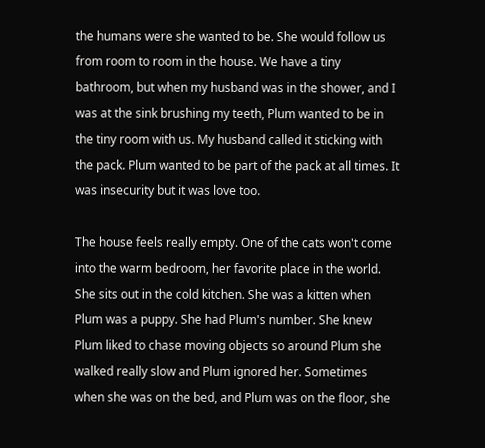the humans were she wanted to be. She would follow us from room to room in the house. We have a tiny bathroom, but when my husband was in the shower, and I was at the sink brushing my teeth, Plum wanted to be in the tiny room with us. My husband called it sticking with the pack. Plum wanted to be part of the pack at all times. It was insecurity but it was love too.

The house feels really empty. One of the cats won't come into the warm bedroom, her favorite place in the world. She sits out in the cold kitchen. She was a kitten when Plum was a puppy. She had Plum's number. She knew Plum liked to chase moving objects so around Plum she walked really slow and Plum ignored her. Sometimes when she was on the bed, and Plum was on the floor, she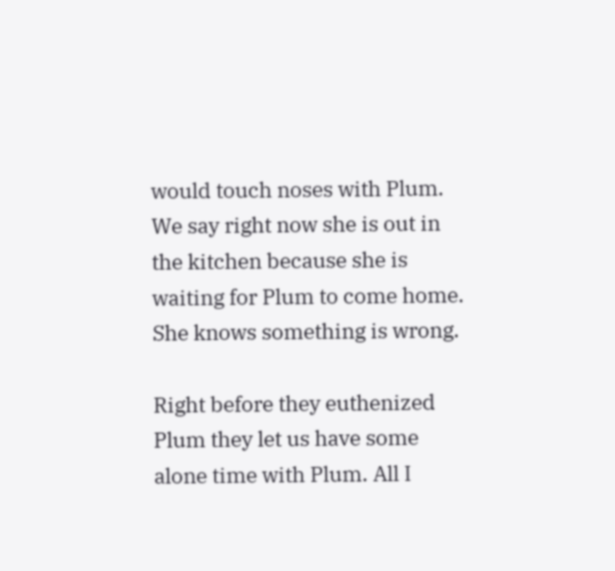would touch noses with Plum. We say right now she is out in the kitchen because she is waiting for Plum to come home. She knows something is wrong.

Right before they euthenized Plum they let us have some alone time with Plum. All I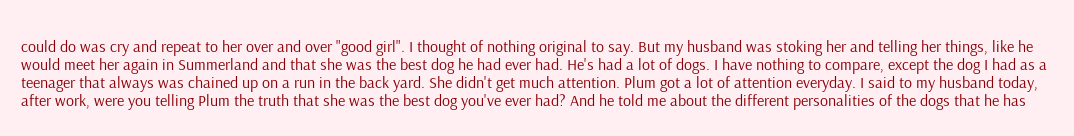could do was cry and repeat to her over and over "good girl". I thought of nothing original to say. But my husband was stoking her and telling her things, like he would meet her again in Summerland and that she was the best dog he had ever had. He's had a lot of dogs. I have nothing to compare, except the dog I had as a teenager that always was chained up on a run in the back yard. She didn't get much attention. Plum got a lot of attention everyday. I said to my husband today, after work, were you telling Plum the truth that she was the best dog you've ever had? And he told me about the different personalities of the dogs that he has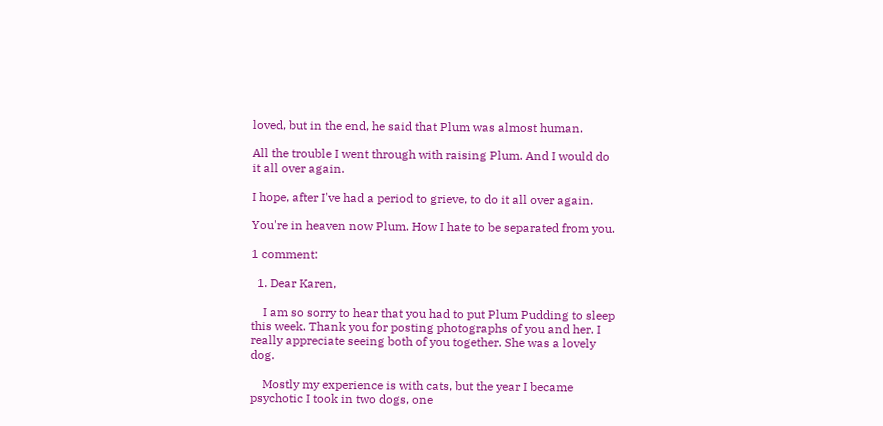loved, but in the end, he said that Plum was almost human.

All the trouble I went through with raising Plum. And I would do it all over again.

I hope, after I've had a period to grieve, to do it all over again.

You're in heaven now Plum. How I hate to be separated from you.

1 comment:

  1. Dear Karen,

    I am so sorry to hear that you had to put Plum Pudding to sleep this week. Thank you for posting photographs of you and her. I really appreciate seeing both of you together. She was a lovely dog.

    Mostly my experience is with cats, but the year I became psychotic I took in two dogs, one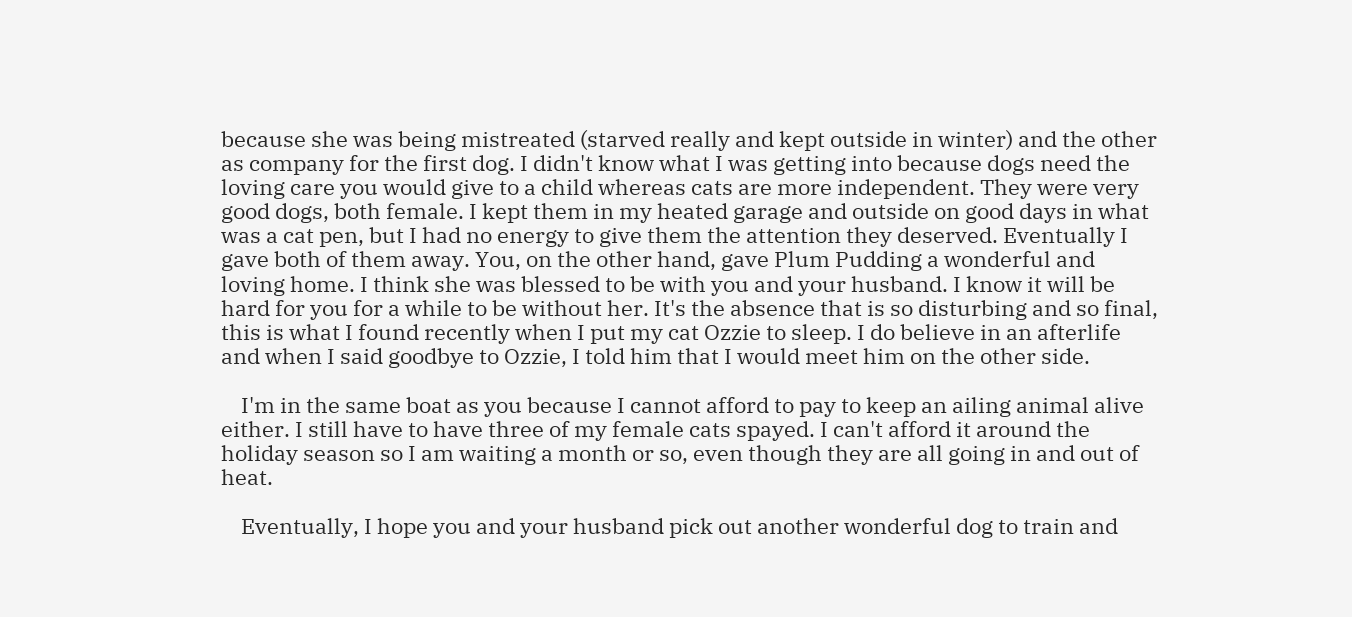because she was being mistreated (starved really and kept outside in winter) and the other as company for the first dog. I didn't know what I was getting into because dogs need the loving care you would give to a child whereas cats are more independent. They were very good dogs, both female. I kept them in my heated garage and outside on good days in what was a cat pen, but I had no energy to give them the attention they deserved. Eventually I gave both of them away. You, on the other hand, gave Plum Pudding a wonderful and loving home. I think she was blessed to be with you and your husband. I know it will be hard for you for a while to be without her. It's the absence that is so disturbing and so final, this is what I found recently when I put my cat Ozzie to sleep. I do believe in an afterlife and when I said goodbye to Ozzie, I told him that I would meet him on the other side.

    I'm in the same boat as you because I cannot afford to pay to keep an ailing animal alive either. I still have to have three of my female cats spayed. I can't afford it around the holiday season so I am waiting a month or so, even though they are all going in and out of heat.

    Eventually, I hope you and your husband pick out another wonderful dog to train and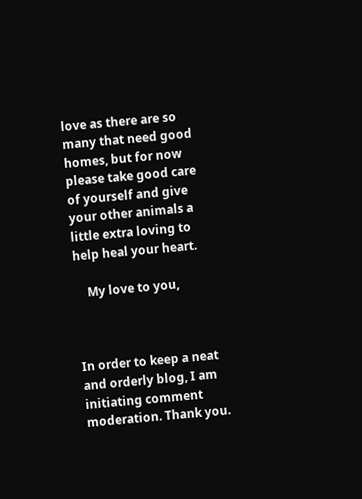love as there are so many that need good homes, but for now please take good care of yourself and give your other animals a little extra loving to help heal your heart.

    My love to you,



In order to keep a neat and orderly blog, I am initiating comment moderation. Thank you.